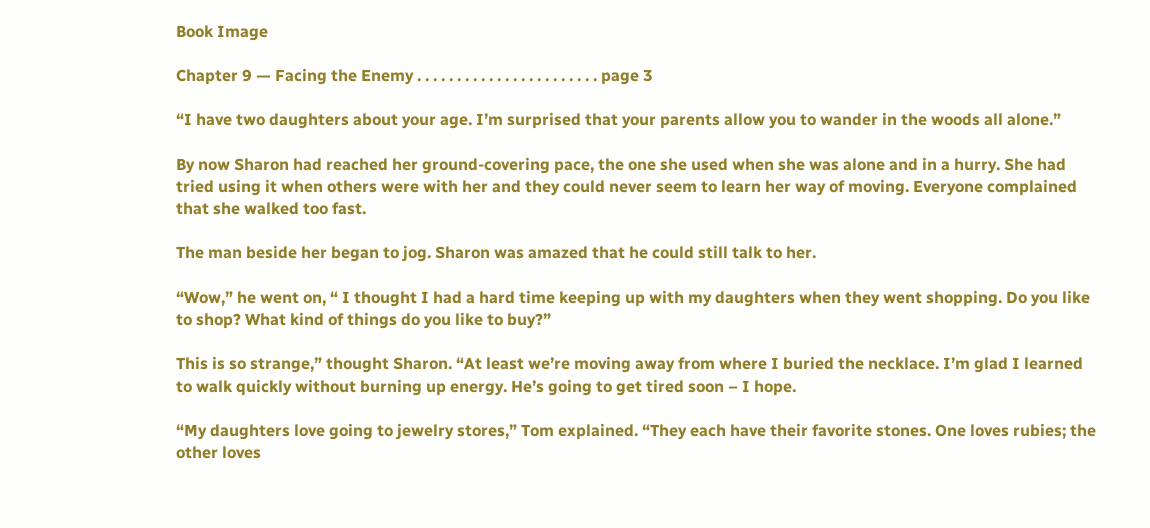Book Image

Chapter 9 — Facing the Enemy . . . . . . . . . . . . . . . . . . . . . . . page 3

“I have two daughters about your age. I’m surprised that your parents allow you to wander in the woods all alone.”

By now Sharon had reached her ground-covering pace, the one she used when she was alone and in a hurry. She had tried using it when others were with her and they could never seem to learn her way of moving. Everyone complained that she walked too fast.

The man beside her began to jog. Sharon was amazed that he could still talk to her.

“Wow,” he went on, “ I thought I had a hard time keeping up with my daughters when they went shopping. Do you like to shop? What kind of things do you like to buy?”

This is so strange,” thought Sharon. “At least we’re moving away from where I buried the necklace. I’m glad I learned to walk quickly without burning up energy. He’s going to get tired soon – I hope.

“My daughters love going to jewelry stores,” Tom explained. “They each have their favorite stones. One loves rubies; the other loves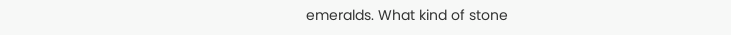emeralds. What kind of stone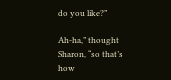do you like?”

Ah-ha,” thought Sharon, “so that’s how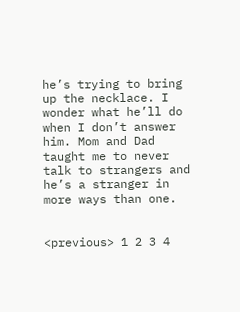he’s trying to bring up the necklace. I wonder what he’ll do when I don’t answer him. Mom and Dad taught me to never talk to strangers and he’s a stranger in more ways than one.


<previous> 1 2 3 4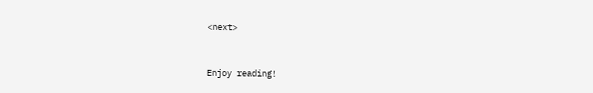<next>


Enjoy reading!